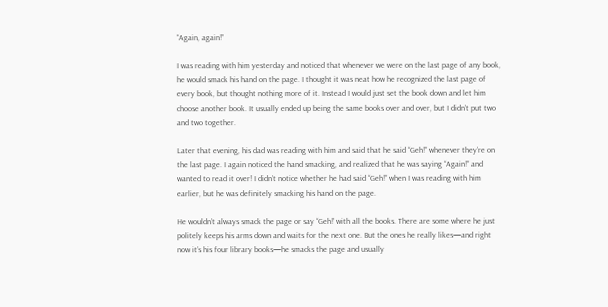“Again, again!”

I was reading with him yesterday and noticed that whenever we were on the last page of any book, he would smack his hand on the page. I thought it was neat how he recognized the last page of every book, but thought nothing more of it. Instead I would just set the book down and let him choose another book. It usually ended up being the same books over and over, but I didn’t put two and two together.

Later that evening, his dad was reading with him and said that he said “Geh!” whenever they’re on the last page. I again noticed the hand smacking, and realized that he was saying “Again!” and wanted to read it over! I didn’t notice whether he had said “Geh!” when I was reading with him earlier, but he was definitely smacking his hand on the page.

He wouldn’t always smack the page or say “Geh!’ with all the books. There are some where he just politely keeps his arms down and waits for the next one. But the ones he really likes—and right now it’s his four library books—he smacks the page and usually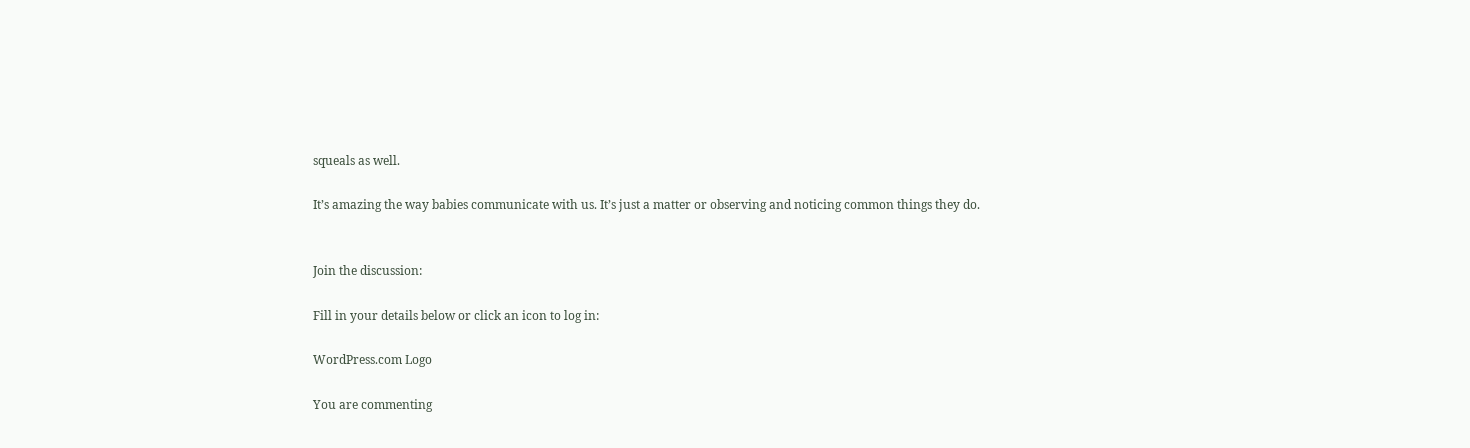squeals as well.

It’s amazing the way babies communicate with us. It’s just a matter or observing and noticing common things they do.


Join the discussion:

Fill in your details below or click an icon to log in:

WordPress.com Logo

You are commenting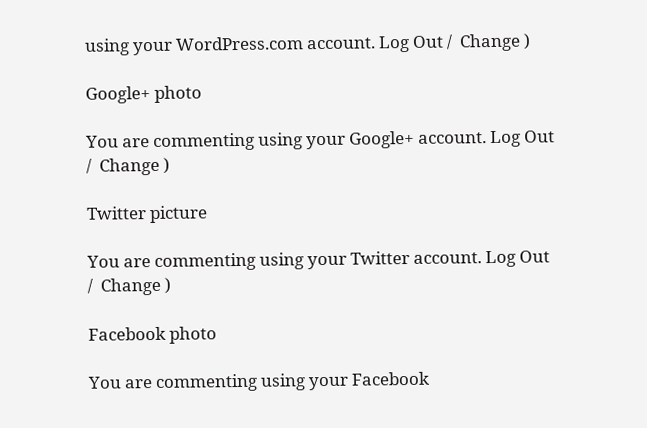using your WordPress.com account. Log Out /  Change )

Google+ photo

You are commenting using your Google+ account. Log Out /  Change )

Twitter picture

You are commenting using your Twitter account. Log Out /  Change )

Facebook photo

You are commenting using your Facebook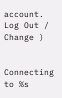account. Log Out /  Change )


Connecting to %s